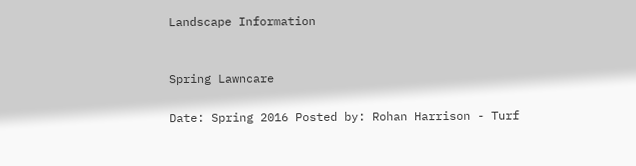Landscape Information


Spring Lawncare

Date: Spring 2016 Posted by: Rohan Harrison - Turf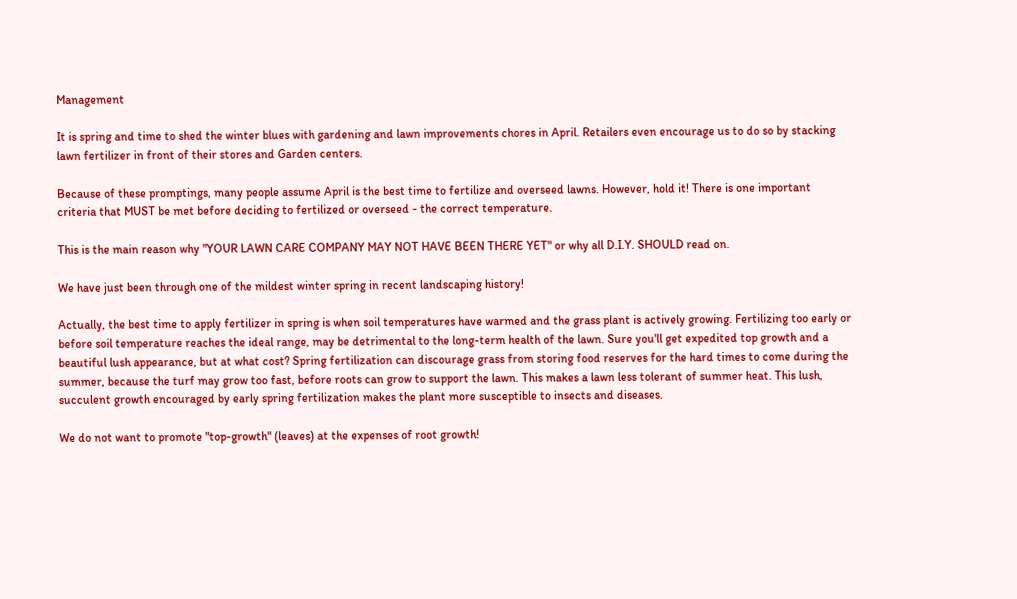Management

It is spring and time to shed the winter blues with gardening and lawn improvements chores in April. Retailers even encourage us to do so by stacking lawn fertilizer in front of their stores and Garden centers.

Because of these promptings, many people assume April is the best time to fertilize and overseed lawns. However, hold it! There is one important criteria that MUST be met before deciding to fertilized or overseed - the correct temperature.

This is the main reason why "YOUR LAWN CARE COMPANY MAY NOT HAVE BEEN THERE YET" or why all D.I.Y. SHOULD read on.

We have just been through one of the mildest winter spring in recent landscaping history!

Actually, the best time to apply fertilizer in spring is when soil temperatures have warmed and the grass plant is actively growing. Fertilizing too early or before soil temperature reaches the ideal range, may be detrimental to the long-term health of the lawn. Sure you'll get expedited top growth and a beautiful lush appearance, but at what cost? Spring fertilization can discourage grass from storing food reserves for the hard times to come during the summer, because the turf may grow too fast, before roots can grow to support the lawn. This makes a lawn less tolerant of summer heat. This lush, succulent growth encouraged by early spring fertilization makes the plant more susceptible to insects and diseases.

We do not want to promote "top-growth" (leaves) at the expenses of root growth!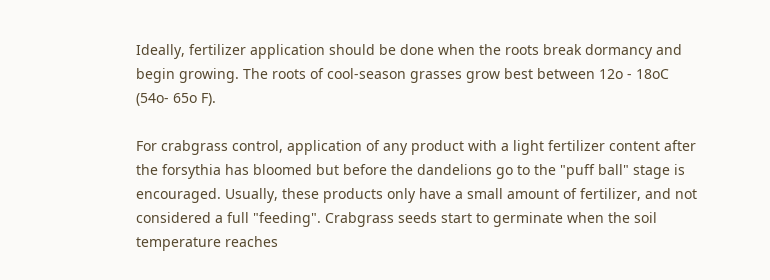Ideally, fertilizer application should be done when the roots break dormancy and begin growing. The roots of cool-season grasses grow best between 12o - 18oC (54o- 65o F).

For crabgrass control, application of any product with a light fertilizer content after the forsythia has bloomed but before the dandelions go to the "puff ball" stage is encouraged. Usually, these products only have a small amount of fertilizer, and not considered a full "feeding". Crabgrass seeds start to germinate when the soil temperature reaches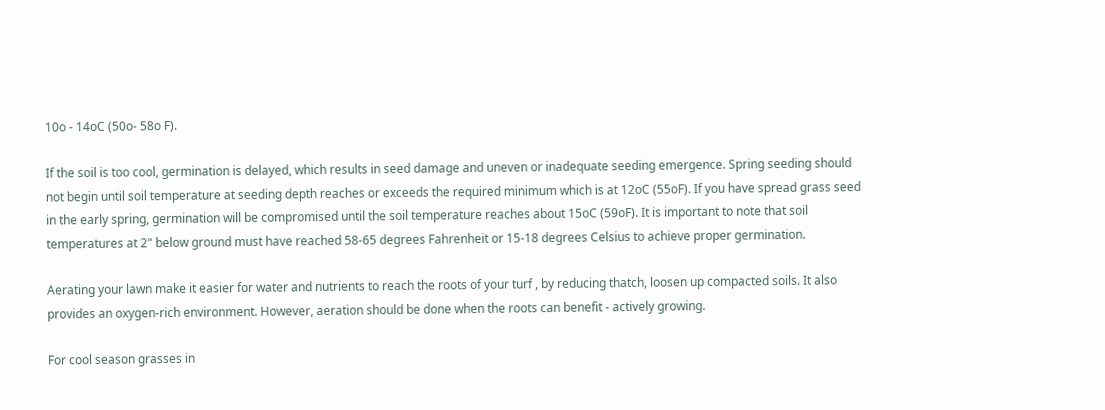10o - 14oC (50o- 58o F).

If the soil is too cool, germination is delayed, which results in seed damage and uneven or inadequate seeding emergence. Spring seeding should not begin until soil temperature at seeding depth reaches or exceeds the required minimum which is at 12oC (55oF). If you have spread grass seed in the early spring, germination will be compromised until the soil temperature reaches about 15oC (59oF). It is important to note that soil temperatures at 2" below ground must have reached 58-65 degrees Fahrenheit or 15-18 degrees Celsius to achieve proper germination.

Aerating your lawn make it easier for water and nutrients to reach the roots of your turf , by reducing thatch, loosen up compacted soils. It also provides an oxygen-rich environment. However, aeration should be done when the roots can benefit - actively growing.

For cool season grasses in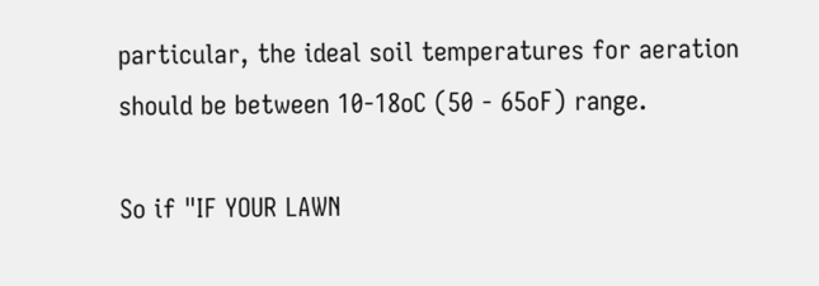particular, the ideal soil temperatures for aeration should be between 10-18oC (50 - 65oF) range.

So if "IF YOUR LAWN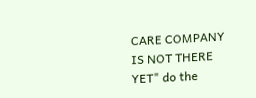CARE COMPANY IS NOT THERE YET" do the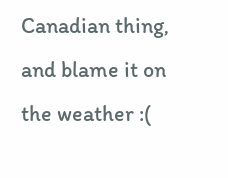Canadian thing, and blame it on the weather :(